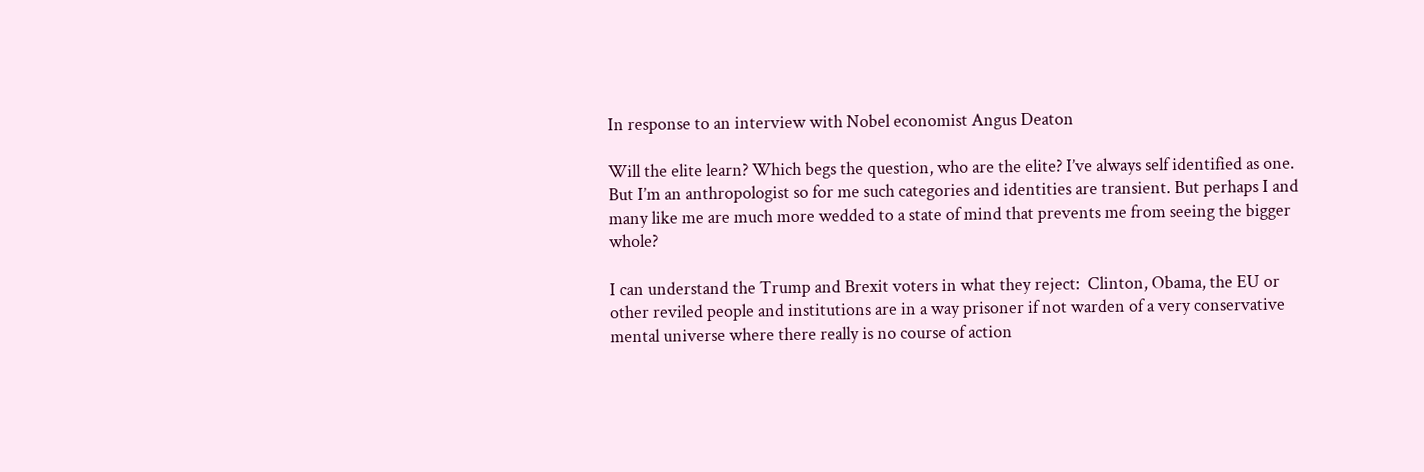In response to an interview with Nobel economist Angus Deaton

Will the elite learn? Which begs the question, who are the elite? I’ve always self identified as one. But I’m an anthropologist so for me such categories and identities are transient. But perhaps I and many like me are much more wedded to a state of mind that prevents me from seeing the bigger whole?

I can understand the Trump and Brexit voters in what they reject:  Clinton, Obama, the EU or other reviled people and institutions are in a way prisoner if not warden of a very conservative mental universe where there really is no course of action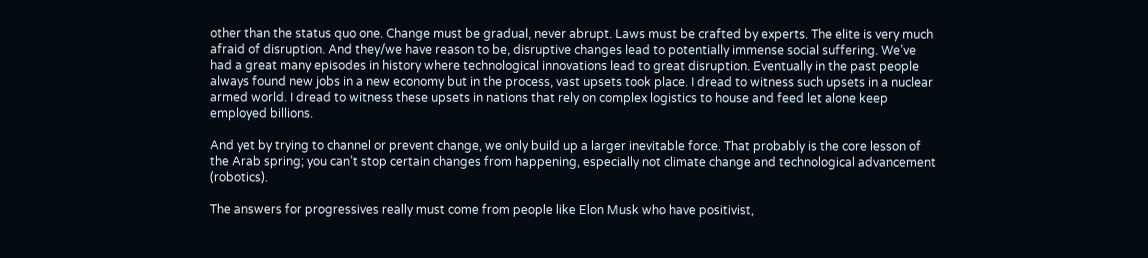other than the status quo one. Change must be gradual, never abrupt. Laws must be crafted by experts. The elite is very much afraid of disruption. And they/we have reason to be, disruptive changes lead to potentially immense social suffering. We’ve had a great many episodes in history where technological innovations lead to great disruption. Eventually in the past people always found new jobs in a new economy but in the process, vast upsets took place. I dread to witness such upsets in a nuclear armed world. I dread to witness these upsets in nations that rely on complex logistics to house and feed let alone keep employed billions.

And yet by trying to channel or prevent change, we only build up a larger inevitable force. That probably is the core lesson of the Arab spring; you can’t stop certain changes from happening, especially not climate change and technological advancement (robotics).

The answers for progressives really must come from people like Elon Musk who have positivist,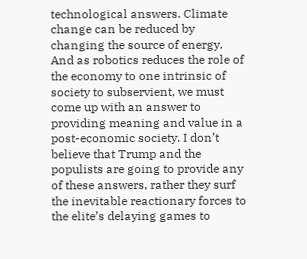technological answers. Climate change can be reduced by changing the source of energy. And as robotics reduces the role of the economy to one intrinsic of society to subservient, we must come up with an answer to providing meaning and value in a post-economic society. I don’t believe that Trump and the populists are going to provide any of these answers, rather they surf the inevitable reactionary forces to the elite’s delaying games to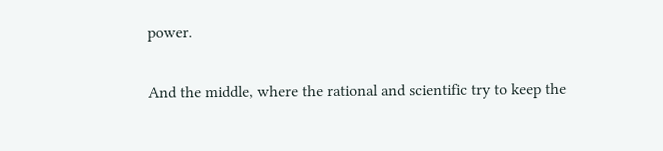power.

And the middle, where the rational and scientific try to keep the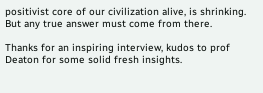positivist core of our civilization alive, is shrinking. But any true answer must come from there.

Thanks for an inspiring interview, kudos to prof Deaton for some solid fresh insights.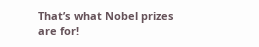That’s what Nobel prizes are for!